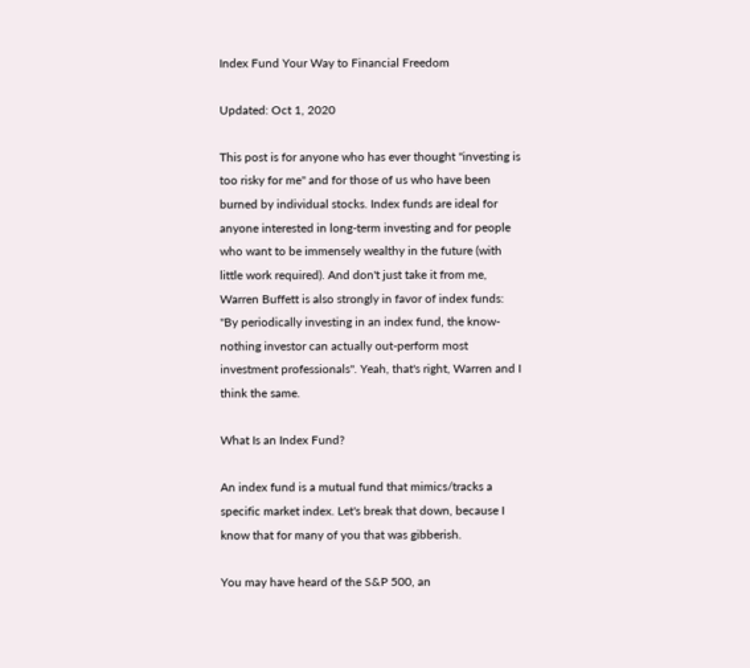Index Fund Your Way to Financial Freedom

Updated: Oct 1, 2020

This post is for anyone who has ever thought "investing is too risky for me" and for those of us who have been burned by individual stocks. Index funds are ideal for anyone interested in long-term investing and for people who want to be immensely wealthy in the future (with little work required). And don't just take it from me, Warren Buffett is also strongly in favor of index funds: "By periodically investing in an index fund, the know-nothing investor can actually out-perform most investment professionals". Yeah, that's right, Warren and I think the same.

What Is an Index Fund?

An index fund is a mutual fund that mimics/tracks a specific market index. Let's break that down, because I know that for many of you that was gibberish.

You may have heard of the S&P 500, an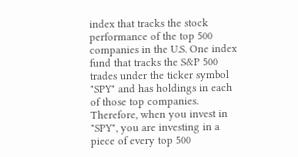index that tracks the stock performance of the top 500 companies in the U.S. One index fund that tracks the S&P 500 trades under the ticker symbol "SPY" and has holdings in each of those top companies. Therefore, when you invest in "SPY", you are investing in a piece of every top 500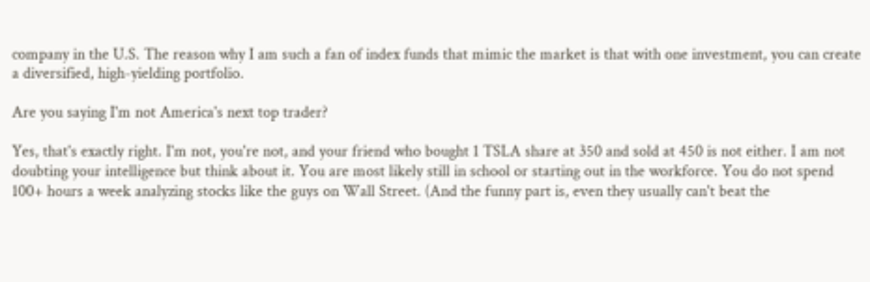company in the U.S. The reason why I am such a fan of index funds that mimic the market is that with one investment, you can create a diversified, high-yielding portfolio.

Are you saying I'm not America's next top trader?

Yes, that's exactly right. I'm not, you're not, and your friend who bought 1 TSLA share at 350 and sold at 450 is not either. I am not doubting your intelligence but think about it. You are most likely still in school or starting out in the workforce. You do not spend 100+ hours a week analyzing stocks like the guys on Wall Street. (And the funny part is, even they usually can't beat the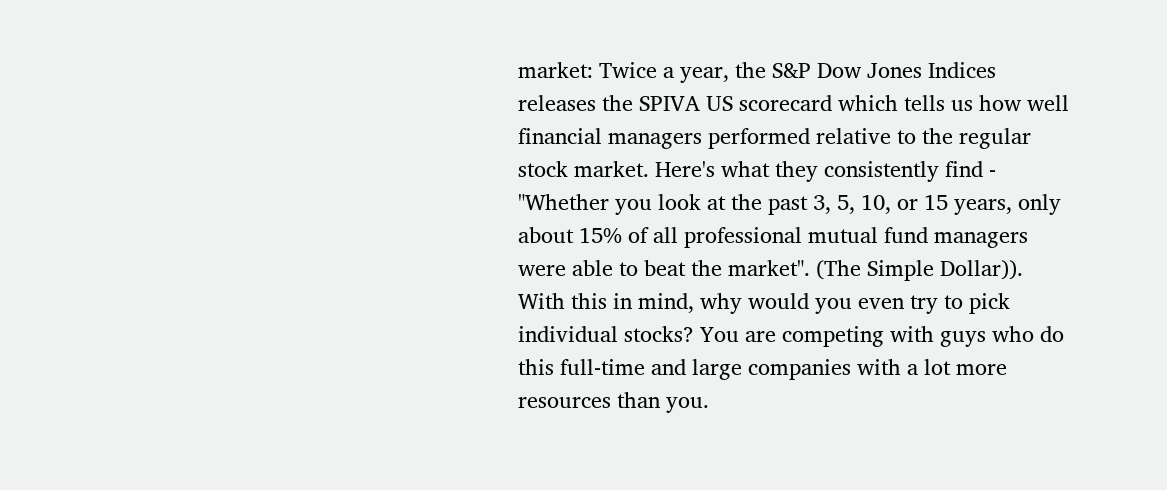market: Twice a year, the S&P Dow Jones Indices releases the SPIVA US scorecard which tells us how well financial managers performed relative to the regular stock market. Here's what they consistently find - "Whether you look at the past 3, 5, 10, or 15 years, only about 15% of all professional mutual fund managers were able to beat the market". (The Simple Dollar)). With this in mind, why would you even try to pick individual stocks? You are competing with guys who do this full-time and large companies with a lot more resources than you.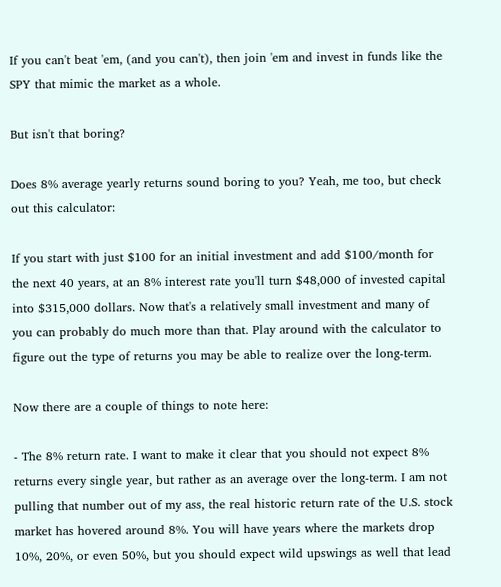If you can't beat 'em, (and you can't), then join 'em and invest in funds like the SPY that mimic the market as a whole.

But isn't that boring?

Does 8% average yearly returns sound boring to you? Yeah, me too, but check out this calculator:

If you start with just $100 for an initial investment and add $100/month for the next 40 years, at an 8% interest rate you'll turn $48,000 of invested capital into $315,000 dollars. Now that's a relatively small investment and many of you can probably do much more than that. Play around with the calculator to figure out the type of returns you may be able to realize over the long-term.

Now there are a couple of things to note here:

- The 8% return rate. I want to make it clear that you should not expect 8% returns every single year, but rather as an average over the long-term. I am not pulling that number out of my ass, the real historic return rate of the U.S. stock market has hovered around 8%. You will have years where the markets drop 10%, 20%, or even 50%, but you should expect wild upswings as well that lead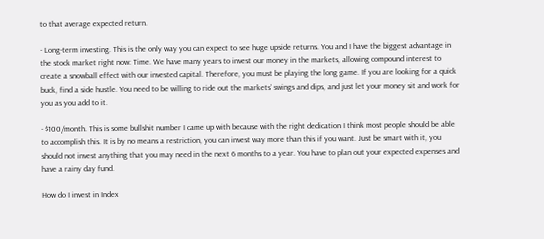to that average expected return.

- Long-term investing. This is the only way you can expect to see huge upside returns. You and I have the biggest advantage in the stock market right now: Time. We have many years to invest our money in the markets, allowing compound interest to create a snowball effect with our invested capital. Therefore, you must be playing the long game. If you are looking for a quick buck, find a side hustle. You need to be willing to ride out the markets’ swings and dips, and just let your money sit and work for you as you add to it.

- $100/month. This is some bullshit number I came up with because with the right dedication I think most people should be able to accomplish this. It is by no means a restriction, you can invest way more than this if you want. Just be smart with it, you should not invest anything that you may need in the next 6 months to a year. You have to plan out your expected expenses and have a rainy day fund.

How do I invest in Index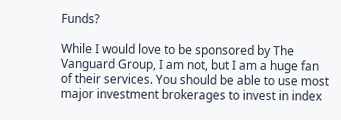Funds?

While I would love to be sponsored by The Vanguard Group, I am not, but I am a huge fan of their services. You should be able to use most major investment brokerages to invest in index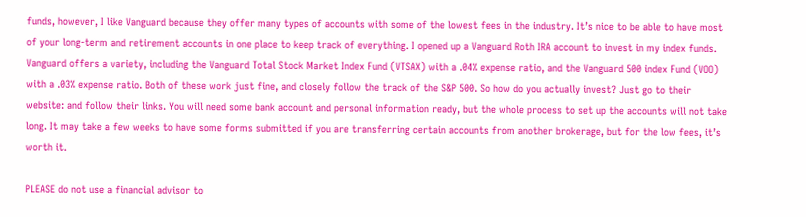funds, however, I like Vanguard because they offer many types of accounts with some of the lowest fees in the industry. It’s nice to be able to have most of your long-term and retirement accounts in one place to keep track of everything. I opened up a Vanguard Roth IRA account to invest in my index funds. Vanguard offers a variety, including the Vanguard Total Stock Market Index Fund (VTSAX) with a .04% expense ratio, and the Vanguard 500 index Fund (VOO) with a .03% expense ratio. Both of these work just fine, and closely follow the track of the S&P 500. So how do you actually invest? Just go to their website: and follow their links. You will need some bank account and personal information ready, but the whole process to set up the accounts will not take long. It may take a few weeks to have some forms submitted if you are transferring certain accounts from another brokerage, but for the low fees, it’s worth it.

PLEASE do not use a financial advisor to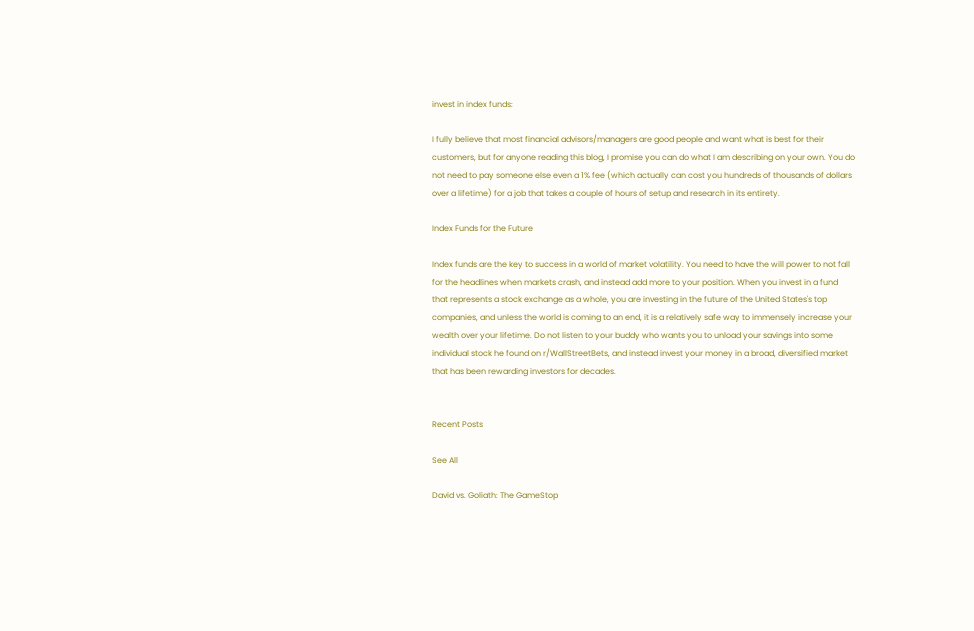invest in index funds:

I fully believe that most financial advisors/managers are good people and want what is best for their customers, but for anyone reading this blog, I promise you can do what I am describing on your own. You do not need to pay someone else even a 1% fee (which actually can cost you hundreds of thousands of dollars over a lifetime) for a job that takes a couple of hours of setup and research in its entirety.

Index Funds for the Future

Index funds are the key to success in a world of market volatility. You need to have the will power to not fall for the headlines when markets crash, and instead add more to your position. When you invest in a fund that represents a stock exchange as a whole, you are investing in the future of the United States's top companies, and unless the world is coming to an end, it is a relatively safe way to immensely increase your wealth over your lifetime. Do not listen to your buddy who wants you to unload your savings into some individual stock he found on r/WallStreetBets, and instead invest your money in a broad, diversified market that has been rewarding investors for decades.


Recent Posts

See All

David vs. Goliath: The GameStop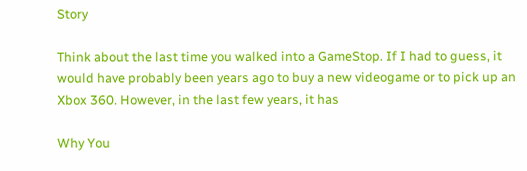Story

Think about the last time you walked into a GameStop. If I had to guess, it would have probably been years ago to buy a new videogame or to pick up an Xbox 360. However, in the last few years, it has

Why You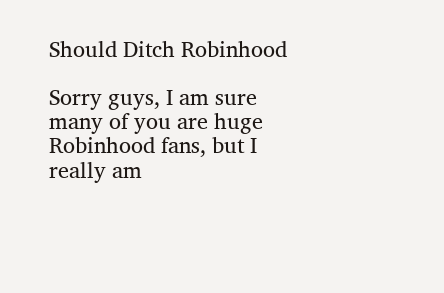Should Ditch Robinhood

Sorry guys, I am sure many of you are huge Robinhood fans, but I really am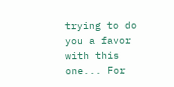trying to do you a favor with this one... For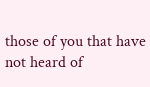those of you that have not heard of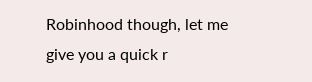Robinhood though, let me give you a quick r